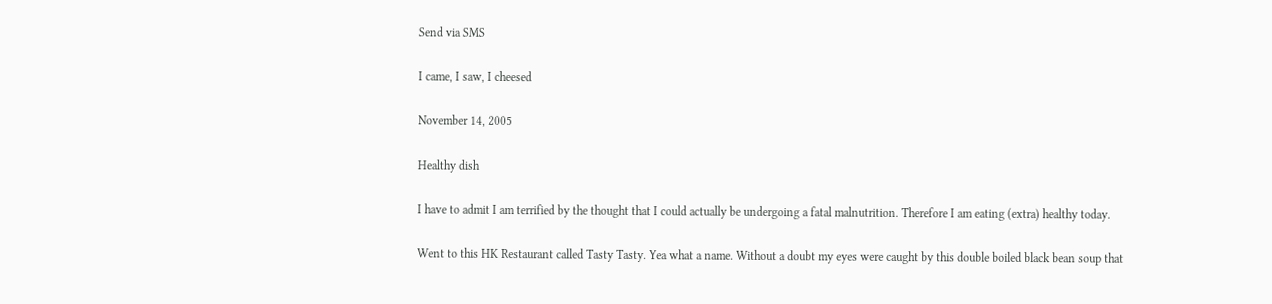Send via SMS

I came, I saw, I cheesed

November 14, 2005

Healthy dish

I have to admit I am terrified by the thought that I could actually be undergoing a fatal malnutrition. Therefore I am eating (extra) healthy today.

Went to this HK Restaurant called Tasty Tasty. Yea what a name. Without a doubt my eyes were caught by this double boiled black bean soup that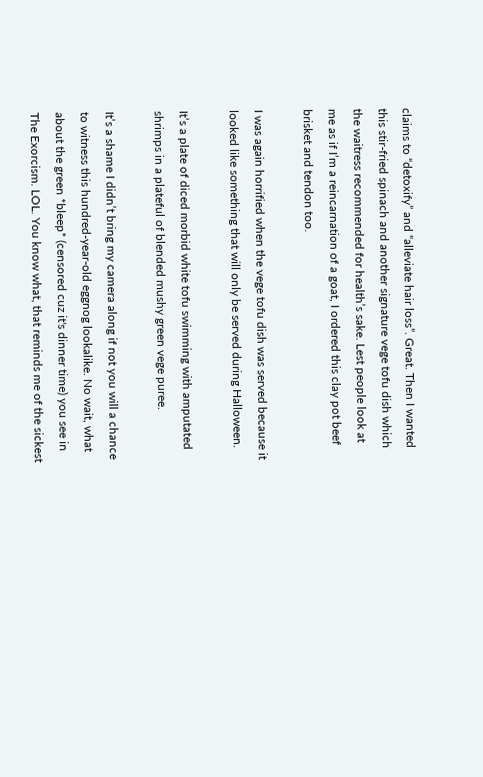claims to “detoxify” and “alleviate hair loss”. Great. Then I wanted this stir-fried spinach and another signature vege tofu dish which the waitress recommended for health’s sake. Lest people look at me as if I’m a reincarnation of a goat, I ordered this clay pot beef brisket and tendon too.

I was again horrified when the vege tofu dish was served because it looked like something that will only be served during Halloween.

It’s a plate of diced morbid white tofu swimming with amputated shrimps in a plateful of blended mushy green vege puree.

It’s a shame I didn’t bring my camera along if not you will a chance to witness this hundred-year-old eggnog lookalike. No wait, what about the green *bleep* (censored cuz it's dinner time) you see in The Exorcism. LOL. You know what, that reminds me of the sickest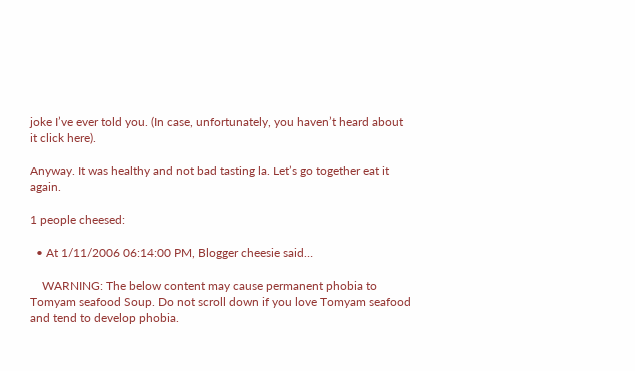joke I’ve ever told you. (In case, unfortunately, you haven’t heard about it click here).

Anyway. It was healthy and not bad tasting la. Let’s go together eat it again.

1 people cheesed:

  • At 1/11/2006 06:14:00 PM, Blogger cheesie said…

    WARNING: The below content may cause permanent phobia to Tomyam seafood Soup. Do not scroll down if you love Tomyam seafood and tend to develop phobia.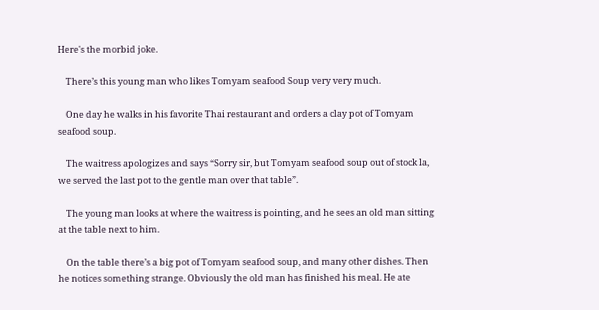Here's the morbid joke.

    There’s this young man who likes Tomyam seafood Soup very very much.

    One day he walks in his favorite Thai restaurant and orders a clay pot of Tomyam seafood soup.

    The waitress apologizes and says “Sorry sir, but Tomyam seafood soup out of stock la, we served the last pot to the gentle man over that table”.

    The young man looks at where the waitress is pointing, and he sees an old man sitting at the table next to him.

    On the table there’s a big pot of Tomyam seafood soup, and many other dishes. Then he notices something strange. Obviously the old man has finished his meal. He ate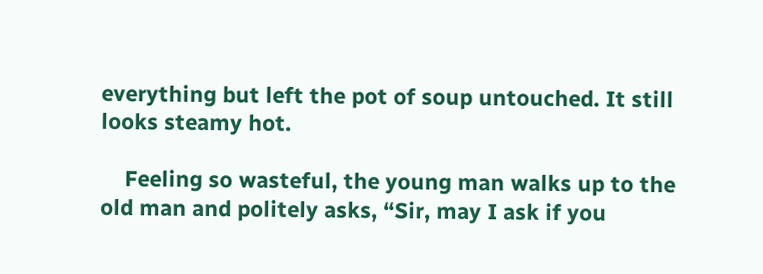everything but left the pot of soup untouched. It still looks steamy hot.

    Feeling so wasteful, the young man walks up to the old man and politely asks, “Sir, may I ask if you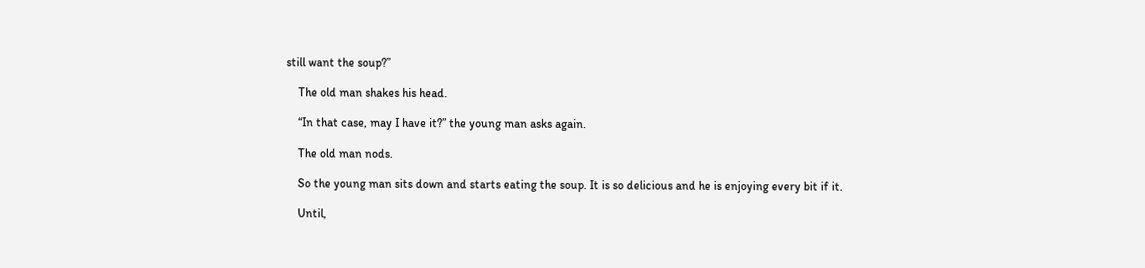still want the soup?”

    The old man shakes his head.

    “In that case, may I have it?” the young man asks again.

    The old man nods.

    So the young man sits down and starts eating the soup. It is so delicious and he is enjoying every bit if it.

    Until,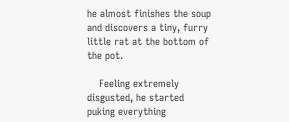he almost finishes the soup and discovers a tiny, furry little rat at the bottom of the pot.

    Feeling extremely disgusted, he started puking everything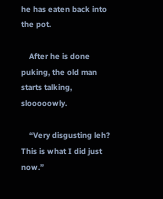he has eaten back into the pot.

    After he is done puking, the old man starts talking, slooooowly.

    “Very disgusting leh? This is what I did just now.”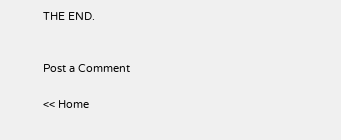THE END.


Post a Comment

<< Home